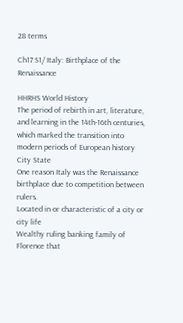28 terms

Ch17 S1/ Italy: Birthplace of the Renaissance

HHRHS World History
The period of rebirth in art, literature, and learning in the 14th-16th centuries, which marked the transition into modern periods of European history
City State
One reason Italy was the Renaissance birthplace due to competition between rulers.
Located in or characteristic of a city or city life
Wealthy ruling banking family of Florence that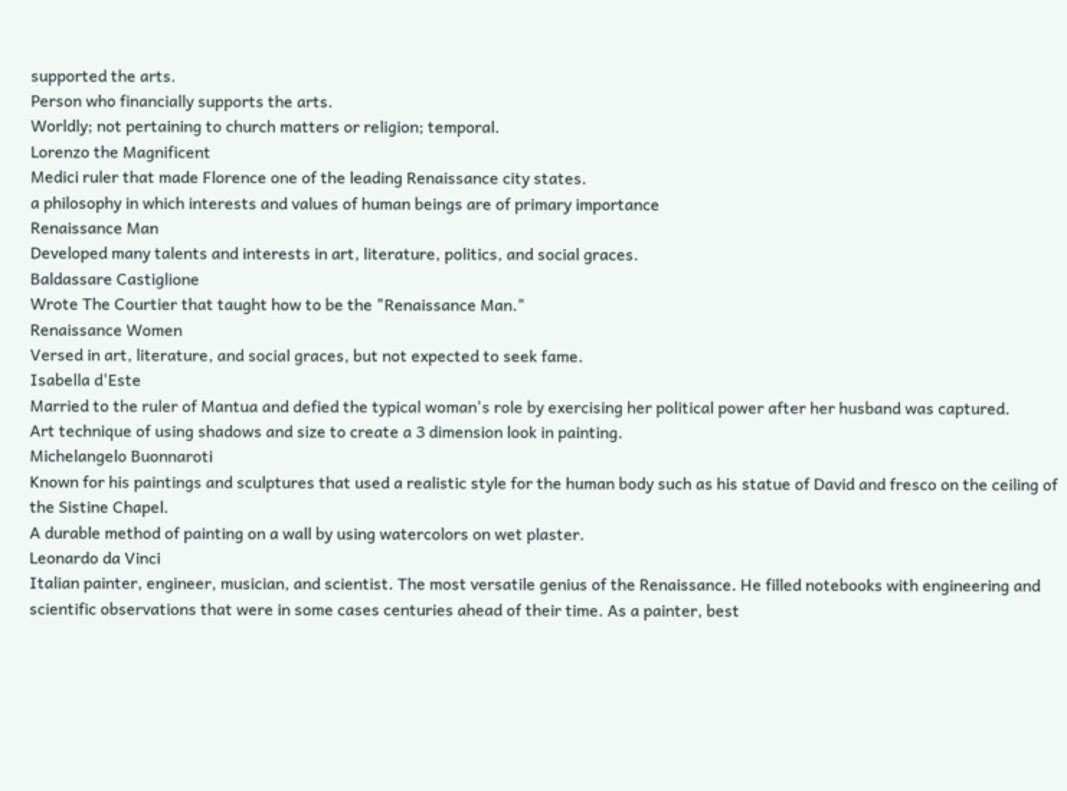supported the arts.
Person who financially supports the arts.
Worldly; not pertaining to church matters or religion; temporal.
Lorenzo the Magnificent
Medici ruler that made Florence one of the leading Renaissance city states.
a philosophy in which interests and values of human beings are of primary importance
Renaissance Man
Developed many talents and interests in art, literature, politics, and social graces.
Baldassare Castiglione
Wrote The Courtier that taught how to be the "Renaissance Man."
Renaissance Women
Versed in art, literature, and social graces, but not expected to seek fame.
Isabella d'Este
Married to the ruler of Mantua and defied the typical woman's role by exercising her political power after her husband was captured.
Art technique of using shadows and size to create a 3 dimension look in painting.
Michelangelo Buonnaroti
Known for his paintings and sculptures that used a realistic style for the human body such as his statue of David and fresco on the ceiling of the Sistine Chapel.
A durable method of painting on a wall by using watercolors on wet plaster.
Leonardo da Vinci
Italian painter, engineer, musician, and scientist. The most versatile genius of the Renaissance. He filled notebooks with engineering and scientific observations that were in some cases centuries ahead of their time. As a painter, best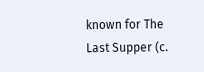known for The Last Supper (c.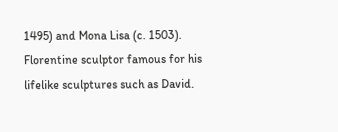1495) and Mona Lisa (c. 1503).
Florentine sculptor famous for his lifelike sculptures such as David.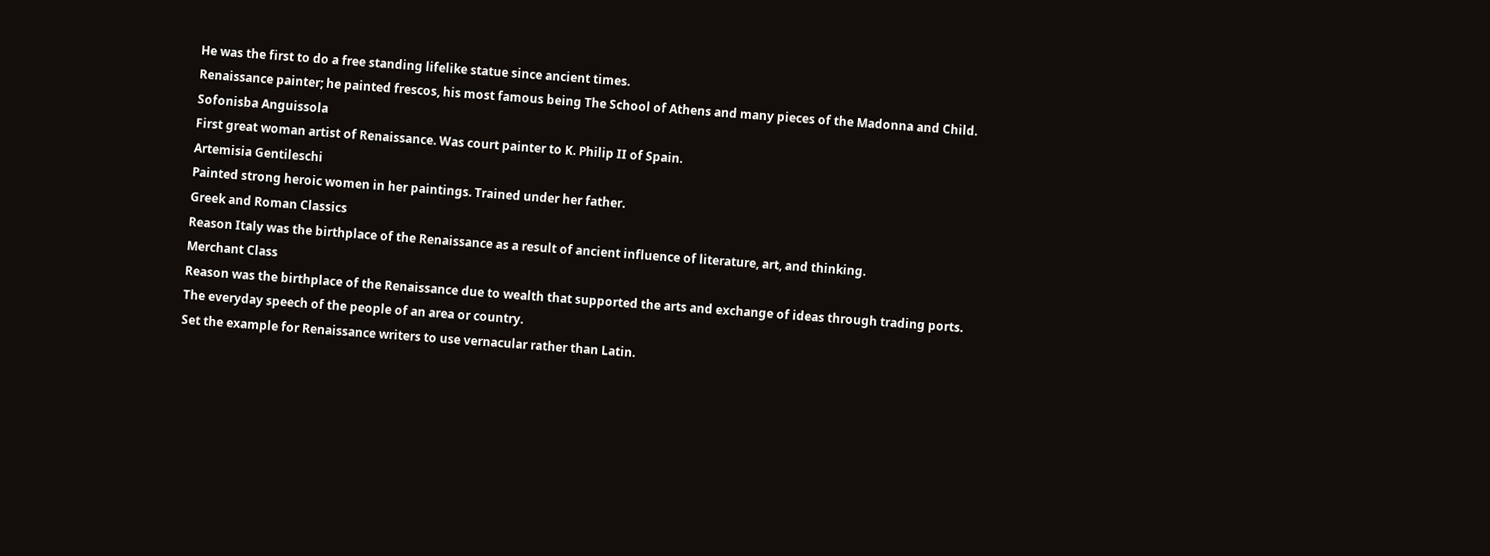He was the first to do a free standing lifelike statue since ancient times.
Renaissance painter; he painted frescos, his most famous being The School of Athens and many pieces of the Madonna and Child.
Sofonisba Anguissola
First great woman artist of Renaissance. Was court painter to K. Philip II of Spain.
Artemisia Gentileschi
Painted strong heroic women in her paintings. Trained under her father.
Greek and Roman Classics
Reason Italy was the birthplace of the Renaissance as a result of ancient influence of literature, art, and thinking.
Merchant Class
Reason was the birthplace of the Renaissance due to wealth that supported the arts and exchange of ideas through trading ports.
The everyday speech of the people of an area or country.
Set the example for Renaissance writers to use vernacular rather than Latin.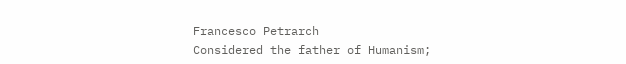Francesco Petrarch
Considered the father of Humanism;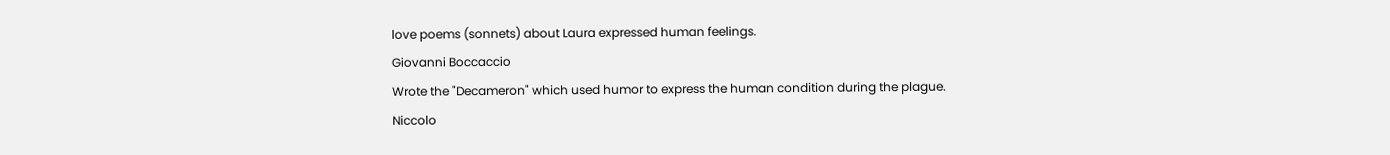love poems (sonnets) about Laura expressed human feelings.
Giovanni Boccaccio
Wrote the "Decameron" which used humor to express the human condition during the plague.
Niccolo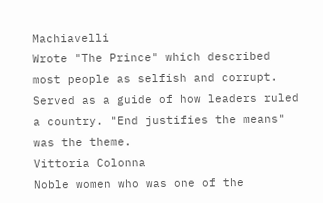Machiavelli
Wrote "The Prince" which described most people as selfish and corrupt. Served as a guide of how leaders ruled a country. "End justifies the means" was the theme.
Vittoria Colonna
Noble women who was one of the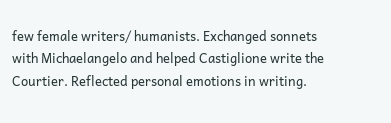few female writers/ humanists. Exchanged sonnets with Michaelangelo and helped Castiglione write the Courtier. Reflected personal emotions in writing.